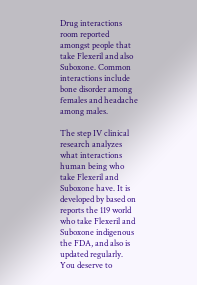Drug interactions room reported amongst people that take Flexeril and also Suboxone. Common interactions include bone disorder among females and headache among males.

The step IV clinical research analyzes what interactions human being who take Flexeril and Suboxone have. It is developed by based on reports the 119 world who take Flexeril and Suboxone indigenous the FDA, and also is updated regularly. You deserve to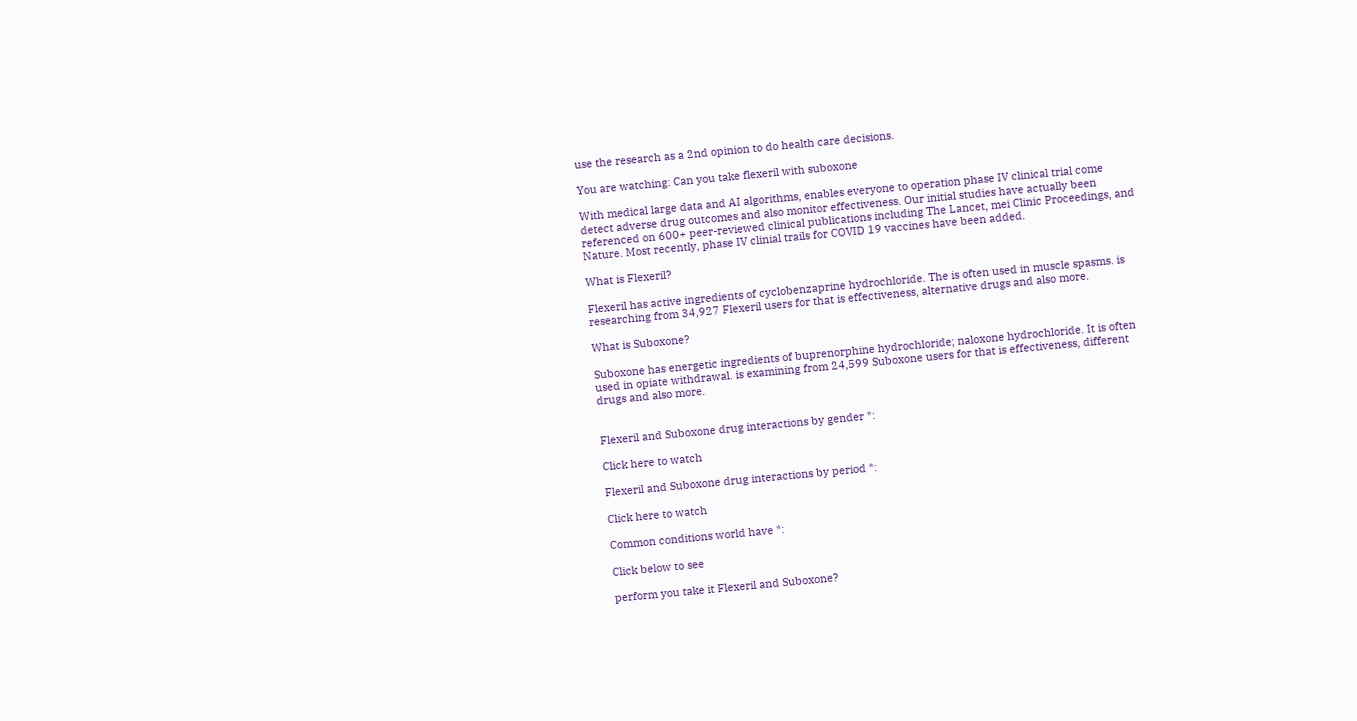use the research as a 2nd opinion to do health care decisions.

You are watching: Can you take flexeril with suboxone

With medical large data and AI algorithms, enables everyone to operation phase IV clinical trial come detect adverse drug outcomes and also monitor effectiveness. Our initial studies have actually been referenced on 600+ peer-reviewed clinical publications including The Lancet, mei Clinic Proceedings, and Nature. Most recently, phase IV clinial trails for COVID 19 vaccines have been added.

What is Flexeril?

Flexeril has active ingredients of cyclobenzaprine hydrochloride. The is often used in muscle spasms. is researching from 34,927 Flexeril users for that is effectiveness, alternative drugs and also more.

What is Suboxone?

Suboxone has energetic ingredients of buprenorphine hydrochloride; naloxone hydrochloride. It is often used in opiate withdrawal. is examining from 24,599 Suboxone users for that is effectiveness, different drugs and also more.


Flexeril and Suboxone drug interactions by gender *:

Click here to watch

Flexeril and Suboxone drug interactions by period *:

Click here to watch

Common conditions world have *:

Click below to see

perform you take it Flexeril and Suboxone?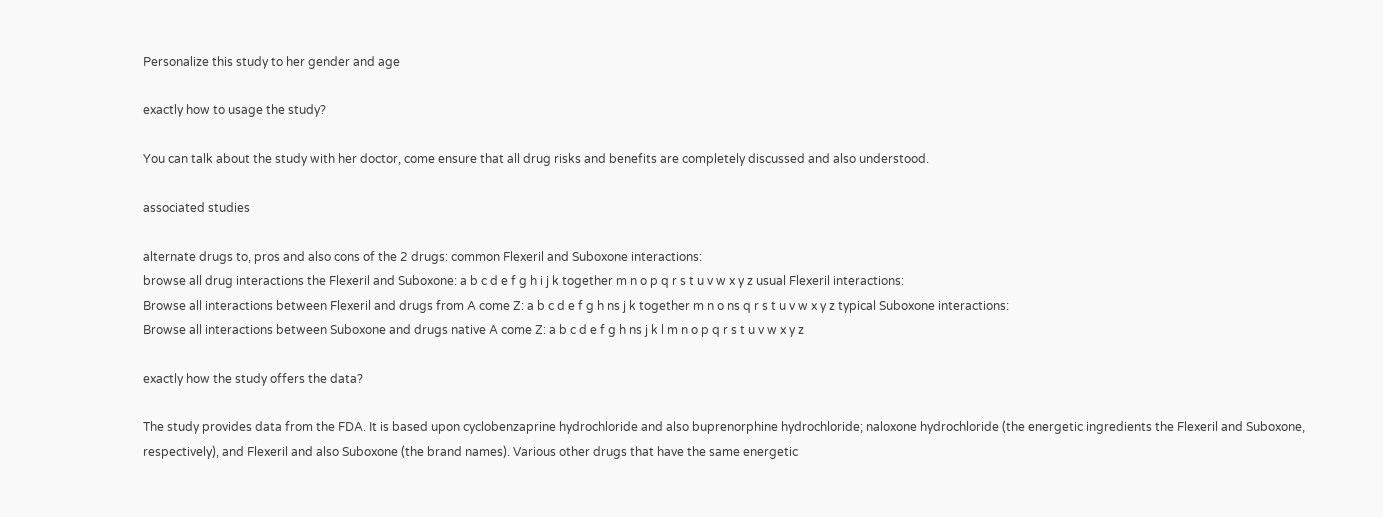Personalize this study to her gender and age

exactly how to usage the study?

You can talk about the study with her doctor, come ensure that all drug risks and benefits are completely discussed and also understood.

associated studies

alternate drugs to, pros and also cons of the 2 drugs: common Flexeril and Suboxone interactions:
browse all drug interactions the Flexeril and Suboxone: a b c d e f g h i j k together m n o p q r s t u v w x y z usual Flexeril interactions:
Browse all interactions between Flexeril and drugs from A come Z: a b c d e f g h ns j k together m n o ns q r s t u v w x y z typical Suboxone interactions:
Browse all interactions between Suboxone and drugs native A come Z: a b c d e f g h ns j k l m n o p q r s t u v w x y z

exactly how the study offers the data?

The study provides data from the FDA. It is based upon cyclobenzaprine hydrochloride and also buprenorphine hydrochloride; naloxone hydrochloride (the energetic ingredients the Flexeril and Suboxone, respectively), and Flexeril and also Suboxone (the brand names). Various other drugs that have the same energetic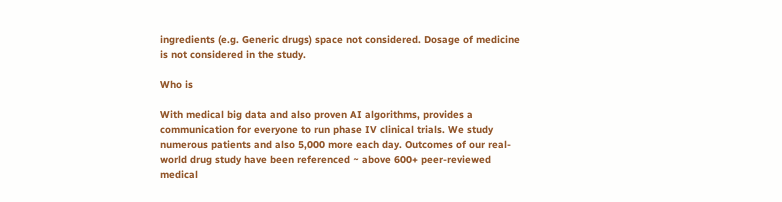ingredients (e.g. Generic drugs) space not considered. Dosage of medicine is not considered in the study.

Who is

With medical big data and also proven AI algorithms, provides a communication for everyone to run phase IV clinical trials. We study numerous patients and also 5,000 more each day. Outcomes of our real-world drug study have been referenced ~ above 600+ peer-reviewed medical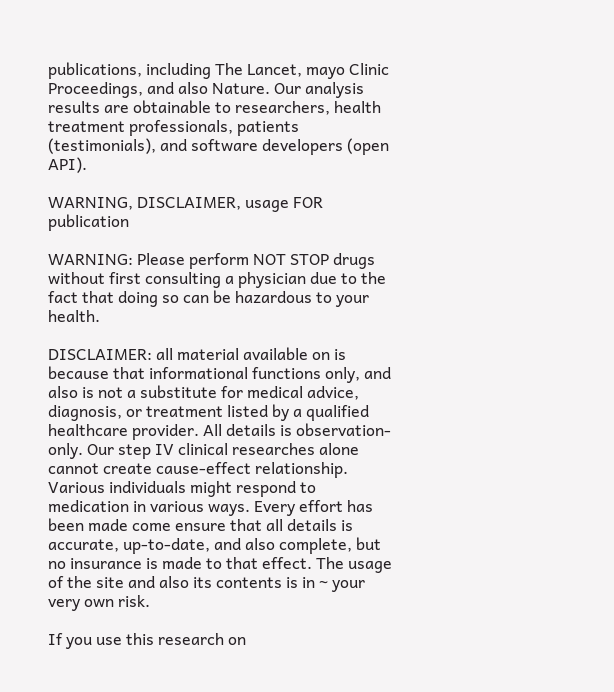publications, including The Lancet, mayo Clinic Proceedings, and also Nature. Our analysis results are obtainable to researchers, health treatment professionals, patients (testimonials), and software developers (open API).

WARNING, DISCLAIMER, usage FOR publication

WARNING: Please perform NOT STOP drugs without first consulting a physician due to the fact that doing so can be hazardous to your health.

DISCLAIMER: all material available on is because that informational functions only, and also is not a substitute for medical advice, diagnosis, or treatment listed by a qualified healthcare provider. All details is observation-only. Our step IV clinical researches alone cannot create cause-effect relationship. Various individuals might respond to medication in various ways. Every effort has been made come ensure that all details is accurate, up-to-date, and also complete, but no insurance is made to that effect. The usage of the site and also its contents is in ~ your very own risk.

If you use this research on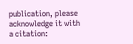publication, please acknowledge it with a citation: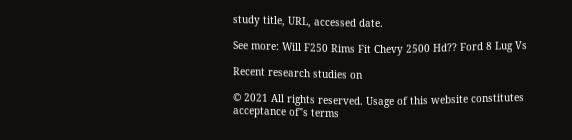study title, URL, accessed date.

See more: Will F250 Rims Fit Chevy 2500 Hd?? Ford 8 Lug Vs

Recent research studies on

© 2021 All rights reserved. Usage of this website constitutes acceptance of"s terms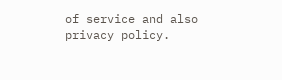of service and also privacy policy.